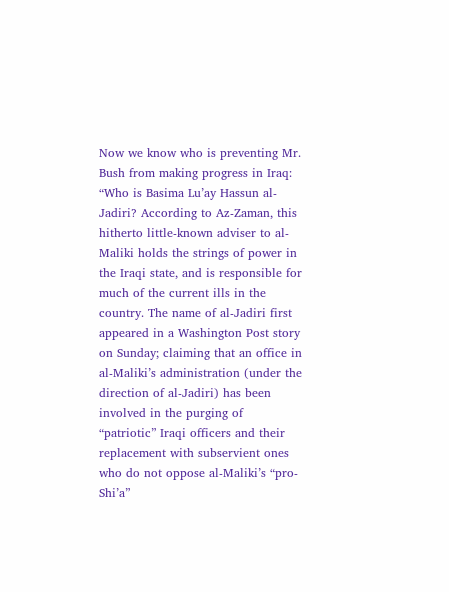Now we know who is preventing Mr. Bush from making progress in Iraq: “Who is Basima Lu’ay Hassun al-Jadiri? According to Az-Zaman, this hitherto little-known adviser to al-Maliki holds the strings of power in the Iraqi state, and is responsible for much of the current ills in the country. The name of al-Jadiri first appeared in a Washington Post story on Sunday; claiming that an office in al-Maliki’s administration (under the direction of al-Jadiri) has been involved in the purging of “patriotic” Iraqi officers and their replacement with subservient ones who do not oppose al-Maliki’s “pro-Shi’a”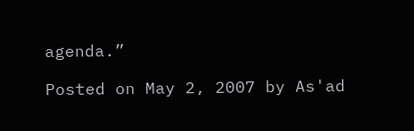agenda.”

Posted on May 2, 2007 by As'ad